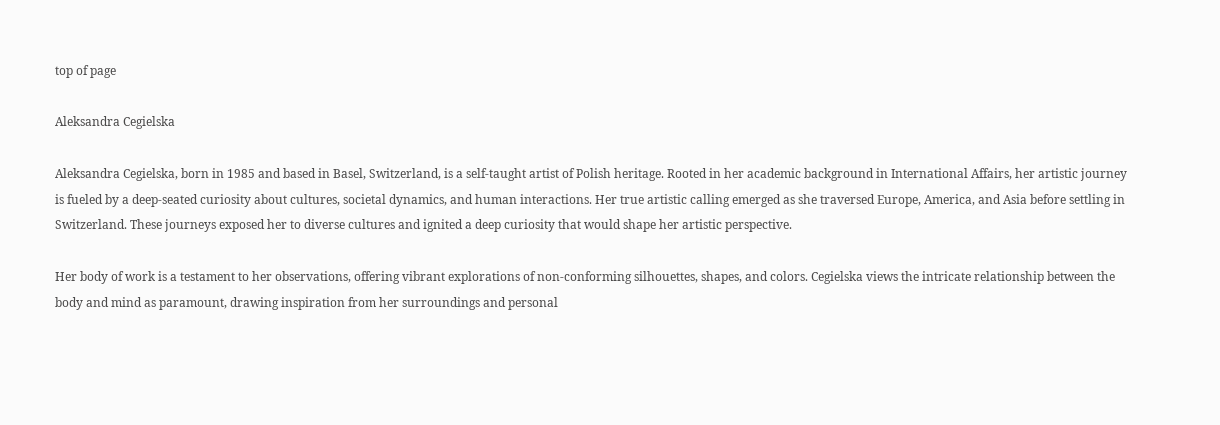top of page

Aleksandra Cegielska

Aleksandra Cegielska, born in 1985 and based in Basel, Switzerland, is a self-taught artist of Polish heritage. Rooted in her academic background in International Affairs, her artistic journey is fueled by a deep-seated curiosity about cultures, societal dynamics, and human interactions. Her true artistic calling emerged as she traversed Europe, America, and Asia before settling in Switzerland. These journeys exposed her to diverse cultures and ignited a deep curiosity that would shape her artistic perspective.

Her body of work is a testament to her observations, offering vibrant explorations of non-conforming silhouettes, shapes, and colors. Cegielska views the intricate relationship between the body and mind as paramount, drawing inspiration from her surroundings and personal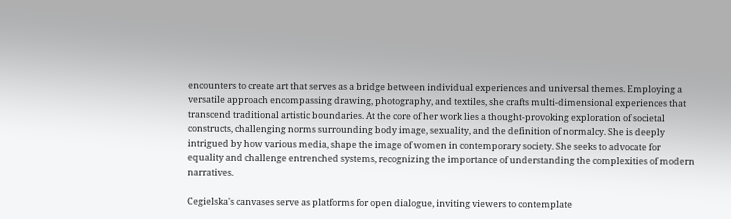encounters to create art that serves as a bridge between individual experiences and universal themes. Employing a versatile approach encompassing drawing, photography, and textiles, she crafts multi-dimensional experiences that transcend traditional artistic boundaries. At the core of her work lies a thought-provoking exploration of societal constructs, challenging norms surrounding body image, sexuality, and the definition of normalcy. She is deeply intrigued by how various media, shape the image of women in contemporary society. She seeks to advocate for equality and challenge entrenched systems, recognizing the importance of understanding the complexities of modern narratives.

Cegielska's canvases serve as platforms for open dialogue, inviting viewers to contemplate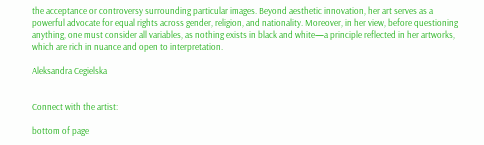the acceptance or controversy surrounding particular images. Beyond aesthetic innovation, her art serves as a powerful advocate for equal rights across gender, religion, and nationality. Moreover, in her view, before questioning anything, one must consider all variables, as nothing exists in black and white—a principle reflected in her artworks, which are rich in nuance and open to interpretation.

Aleksandra Cegielska


Connect with the artist:

bottom of page